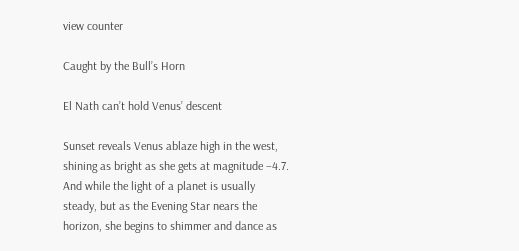view counter

Caught by the Bull’s Horn

El Nath can’t hold Venus’ descent

Sunset reveals Venus ablaze high in the west, shining as bright as she gets at magnitude –4.7. And while the light of a planet is usually steady, but as the Evening Star nears the horizon, she begins to shimmer and dance as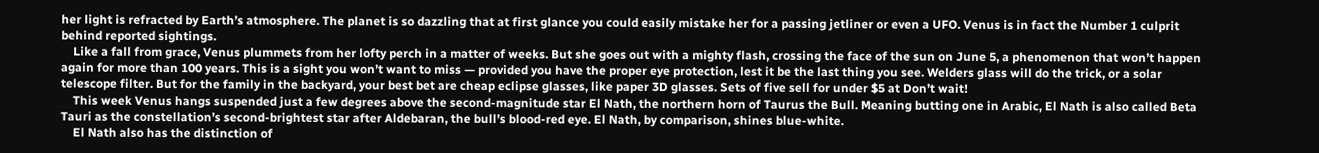her light is refracted by Earth’s atmosphere. The planet is so dazzling that at first glance you could easily mistake her for a passing jetliner or even a UFO. Venus is in fact the Number 1 culprit behind reported sightings.
    Like a fall from grace, Venus plummets from her lofty perch in a matter of weeks. But she goes out with a mighty flash, crossing the face of the sun on June 5, a phenomenon that won’t happen again for more than 100 years. This is a sight you won’t want to miss — provided you have the proper eye protection, lest it be the last thing you see. Welders glass will do the trick, or a solar telescope filter. But for the family in the backyard, your best bet are cheap eclipse glasses, like paper 3D glasses. Sets of five sell for under $5 at Don’t wait!
    This week Venus hangs suspended just a few degrees above the second-magnitude star El Nath, the northern horn of Taurus the Bull. Meaning butting one in Arabic, El Nath is also called Beta Tauri as the constellation’s second-brightest star after Aldebaran, the bull’s blood-red eye. El Nath, by comparison, shines blue-white.
    El Nath also has the distinction of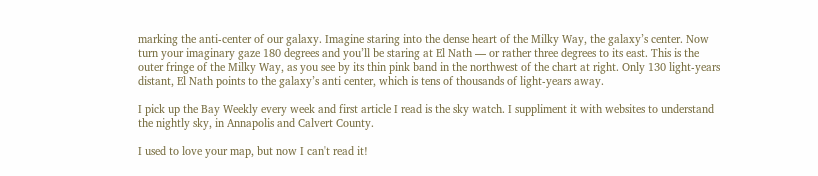marking the anti-center of our galaxy. Imagine staring into the dense heart of the Milky Way, the galaxy’s center. Now turn your imaginary gaze 180 degrees and you’ll be staring at El Nath — or rather three degrees to its east. This is the outer fringe of the Milky Way, as you see by its thin pink band in the northwest of the chart at right. Only 130 light-years distant, El Nath points to the galaxy’s anti center, which is tens of thousands of light-years away.

I pick up the Bay Weekly every week and first article I read is the sky watch. I suppliment it with websites to understand the nightly sky, in Annapolis and Calvert County.

I used to love your map, but now I can't read it!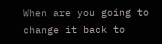When are you going to change it back to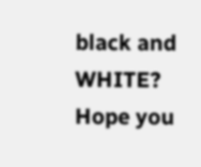black and WHITE?
Hope you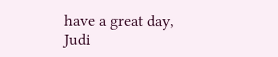have a great day, Judi